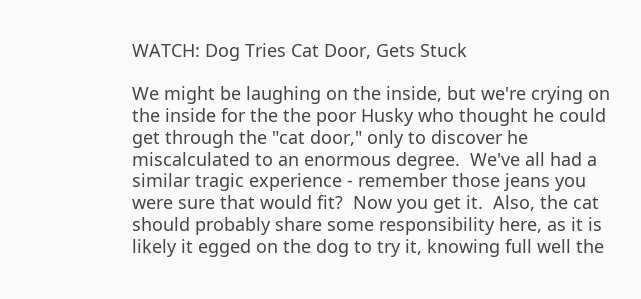WATCH: Dog Tries Cat Door, Gets Stuck

We might be laughing on the inside, but we're crying on the inside for the the poor Husky who thought he could get through the "cat door," only to discover he miscalculated to an enormous degree.  We've all had a similar tragic experience - remember those jeans you were sure that would fit?  Now you get it.  Also, the cat should probably share some responsibility here, as it is likely it egged on the dog to try it, knowing full well the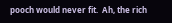pooch would never fit.  Ah, the rich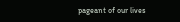pageant of our lives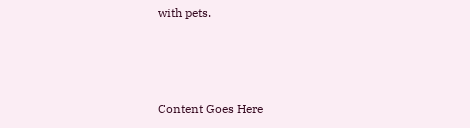with pets.



Content Goes Here